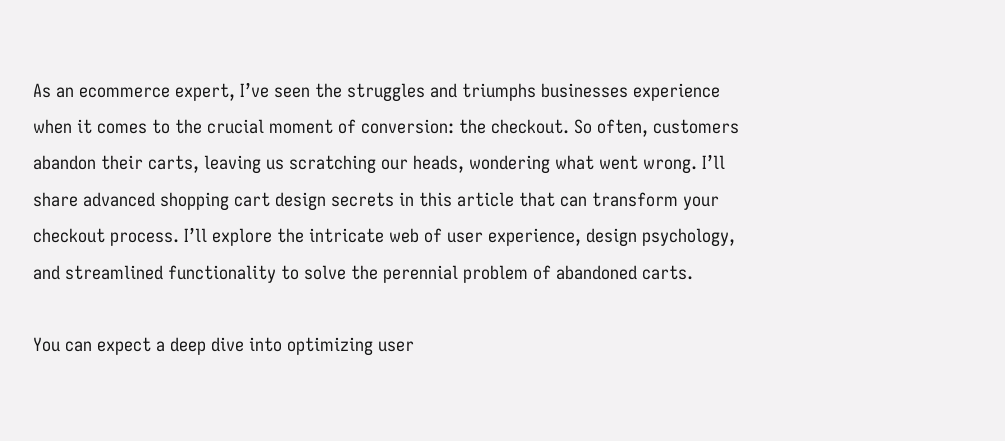As an ecommerce expert, I’ve seen the struggles and triumphs businesses experience when it comes to the crucial moment of conversion: the checkout. So often, customers abandon their carts, leaving us scratching our heads, wondering what went wrong. I’ll share advanced shopping cart design secrets in this article that can transform your checkout process. I’ll explore the intricate web of user experience, design psychology, and streamlined functionality to solve the perennial problem of abandoned carts.

You can expect a deep dive into optimizing user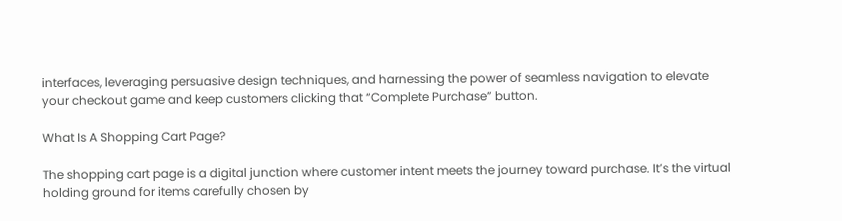interfaces, leveraging persuasive design techniques, and harnessing the power of seamless navigation to elevate your checkout game and keep customers clicking that “Complete Purchase” button.

What Is A Shopping Cart Page?

The shopping cart page is a digital junction where customer intent meets the journey toward purchase. It’s the virtual holding ground for items carefully chosen by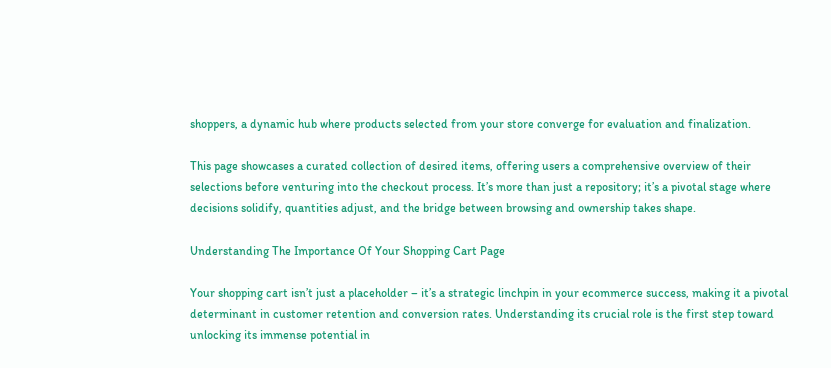shoppers, a dynamic hub where products selected from your store converge for evaluation and finalization.

This page showcases a curated collection of desired items, offering users a comprehensive overview of their selections before venturing into the checkout process. It’s more than just a repository; it’s a pivotal stage where decisions solidify, quantities adjust, and the bridge between browsing and ownership takes shape.

Understanding The Importance Of Your Shopping Cart Page

Your shopping cart isn’t just a placeholder – it’s a strategic linchpin in your ecommerce success, making it a pivotal determinant in customer retention and conversion rates. Understanding its crucial role is the first step toward unlocking its immense potential in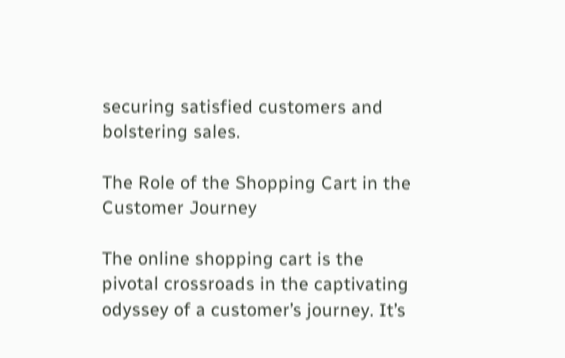securing satisfied customers and bolstering sales.

The Role of the Shopping Cart in the Customer Journey

The online shopping cart is the pivotal crossroads in the captivating odyssey of a customer’s journey. It’s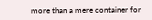more than a mere container for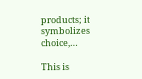products; it symbolizes choice,…

This is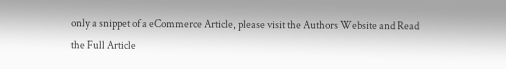only a snippet of a eCommerce Article, please visit the Authors Website and Read the Full Article